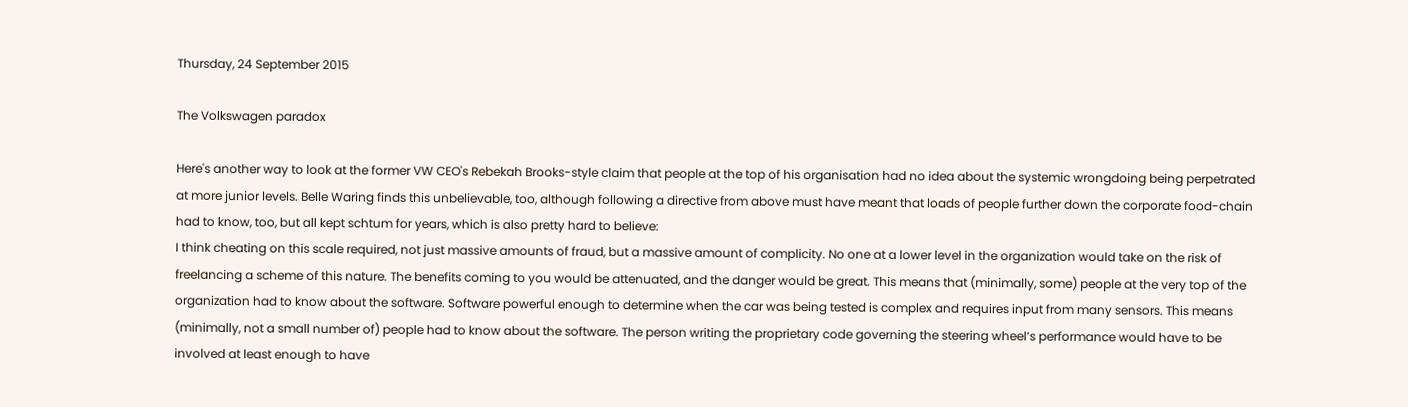Thursday, 24 September 2015

The Volkswagen paradox

Here's another way to look at the former VW CEO's Rebekah Brooks-style claim that people at the top of his organisation had no idea about the systemic wrongdoing being perpetrated at more junior levels. Belle Waring finds this unbelievable, too, although following a directive from above must have meant that loads of people further down the corporate food-chain had to know, too, but all kept schtum for years, which is also pretty hard to believe:
I think cheating on this scale required, not just massive amounts of fraud, but a massive amount of complicity. No one at a lower level in the organization would take on the risk of freelancing a scheme of this nature. The benefits coming to you would be attenuated, and the danger would be great. This means that (minimally, some) people at the very top of the organization had to know about the software. Software powerful enough to determine when the car was being tested is complex and requires input from many sensors. This means (minimally, not a small number of) people had to know about the software. The person writing the proprietary code governing the steering wheel’s performance would have to be involved at least enough to have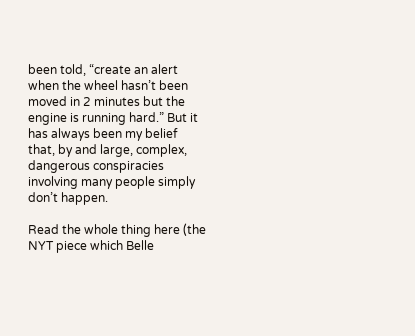been told, “create an alert when the wheel hasn’t been moved in 2 minutes but the engine is running hard.” But it has always been my belief that, by and large, complex, dangerous conspiracies involving many people simply don’t happen.

Read the whole thing here (the NYT piece which Belle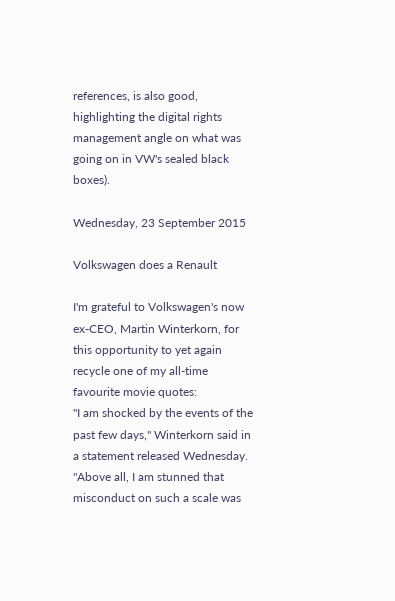references, is also good, highlighting the digital rights management angle on what was going on in VW's sealed black boxes).

Wednesday, 23 September 2015

Volkswagen does a Renault

I'm grateful to Volkswagen's now ex-CEO, Martin Winterkorn, for this opportunity to yet again recycle one of my all-time favourite movie quotes:
"I am shocked by the events of the past few days," Winterkorn said in a statement released Wednesday. "Above all, I am stunned that misconduct on such a scale was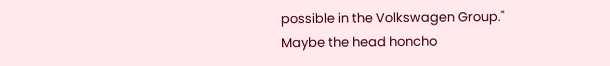possible in the Volkswagen Group."
Maybe the head honcho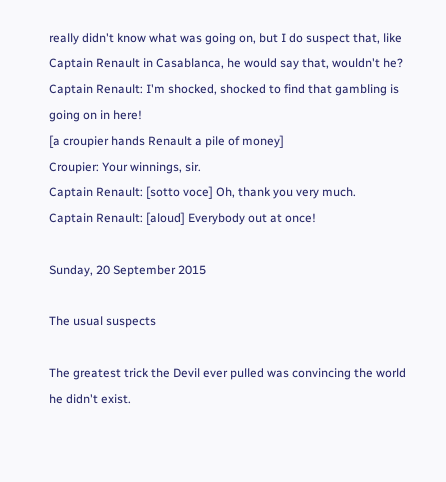really didn't know what was going on, but I do suspect that, like Captain Renault in Casablanca, he would say that, wouldn't he?
Captain Renault: I'm shocked, shocked to find that gambling is going on in here!
[a croupier hands Renault a pile of money]
Croupier: Your winnings, sir.
Captain Renault: [sotto voce] Oh, thank you very much.
Captain Renault: [aloud] Everybody out at once!

Sunday, 20 September 2015

The usual suspects

The greatest trick the Devil ever pulled was convincing the world he didn't exist.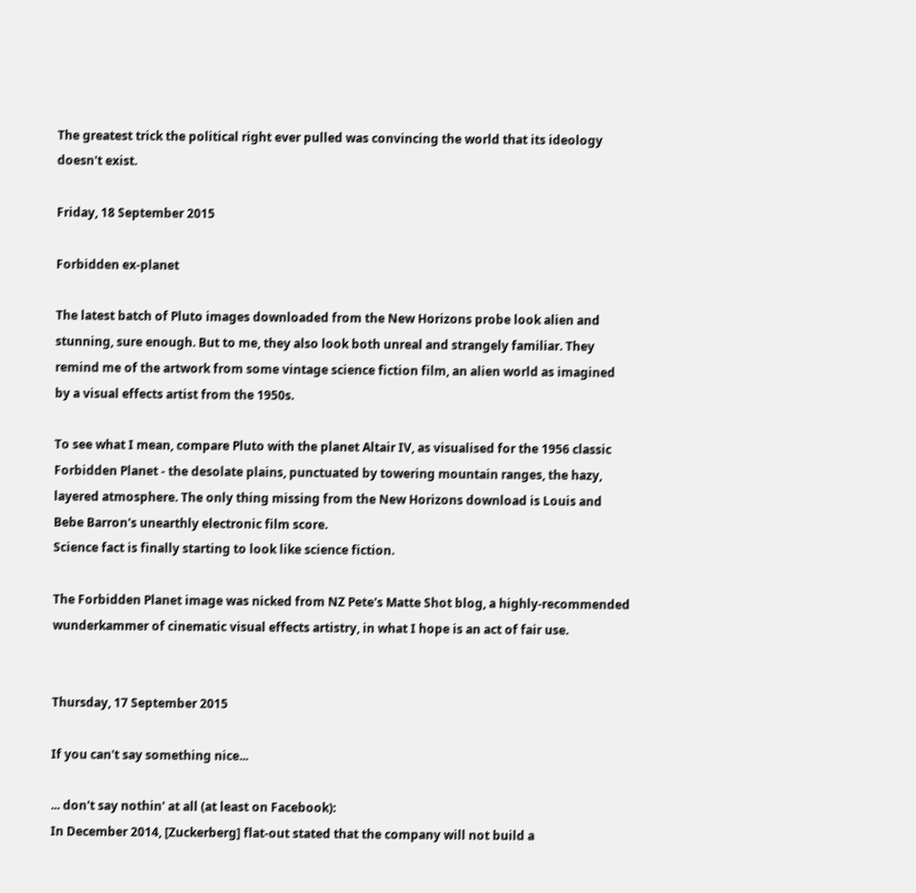The greatest trick the political right ever pulled was convincing the world that its ideology doesn't exist.

Friday, 18 September 2015

Forbidden ex-planet

The latest batch of Pluto images downloaded from the New Horizons probe look alien and stunning, sure enough. But to me, they also look both unreal and strangely familiar. They remind me of the artwork from some vintage science fiction film, an alien world as imagined by a visual effects artist from the 1950s.

To see what I mean, compare Pluto with the planet Altair IV, as visualised for the 1956 classic Forbidden Planet - the desolate plains, punctuated by towering mountain ranges, the hazy, layered atmosphere. The only thing missing from the New Horizons download is Louis and Bebe Barron's unearthly electronic film score.
Science fact is finally starting to look like science fiction.

The Forbidden Planet image was nicked from NZ Pete's Matte Shot blog, a highly-recommended wunderkammer of cinematic visual effects artistry, in what I hope is an act of fair use.


Thursday, 17 September 2015

If you can't say something nice...

... don't say nothin' at all (at least on Facebook):
In December 2014, [Zuckerberg] flat-out stated that the company will not build a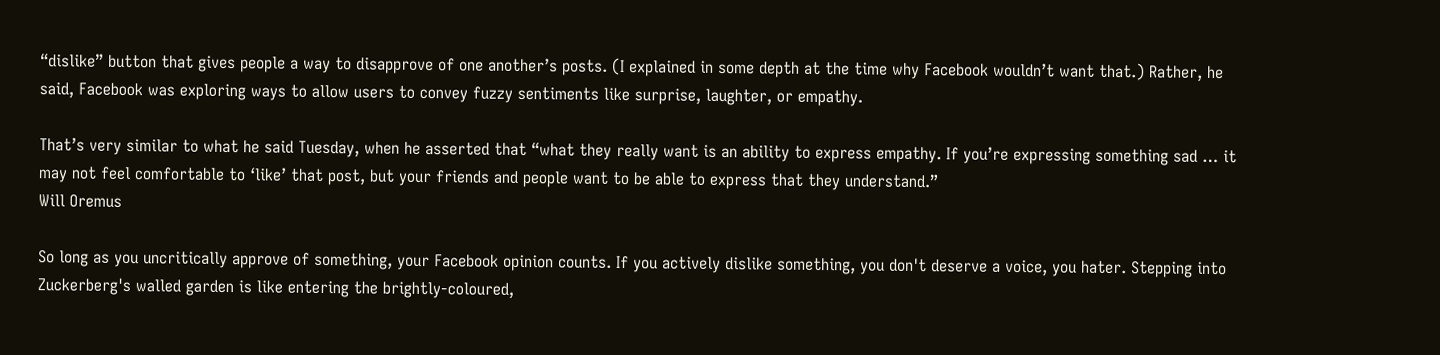“dislike” button that gives people a way to disapprove of one another’s posts. (I explained in some depth at the time why Facebook wouldn’t want that.) Rather, he said, Facebook was exploring ways to allow users to convey fuzzy sentiments like surprise, laughter, or empathy.

That’s very similar to what he said Tuesday, when he asserted that “what they really want is an ability to express empathy. If you’re expressing something sad … it may not feel comfortable to ‘like’ that post, but your friends and people want to be able to express that they understand.”
Will Oremus

So long as you uncritically approve of something, your Facebook opinion counts. If you actively dislike something, you don't deserve a voice, you hater. Stepping into Zuckerberg's walled garden is like entering the brightly-coloured,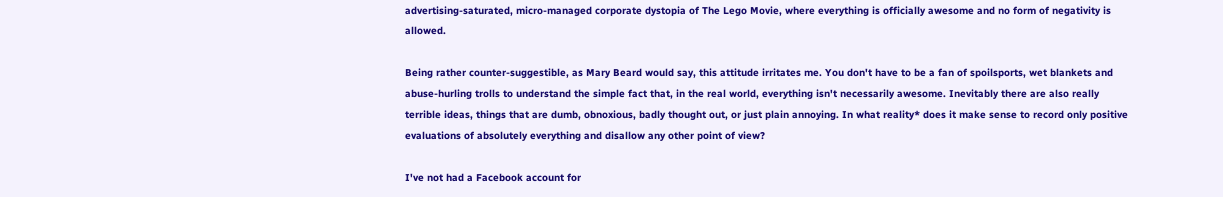advertising-saturated, micro-managed corporate dystopia of The Lego Movie, where everything is officially awesome and no form of negativity is allowed.

Being rather counter-suggestible, as Mary Beard would say, this attitude irritates me. You don't have to be a fan of spoilsports, wet blankets and abuse-hurling trolls to understand the simple fact that, in the real world, everything isn't necessarily awesome. Inevitably there are also really terrible ideas, things that are dumb, obnoxious, badly thought out, or just plain annoying. In what reality* does it make sense to record only positive evaluations of absolutely everything and disallow any other point of view?

I've not had a Facebook account for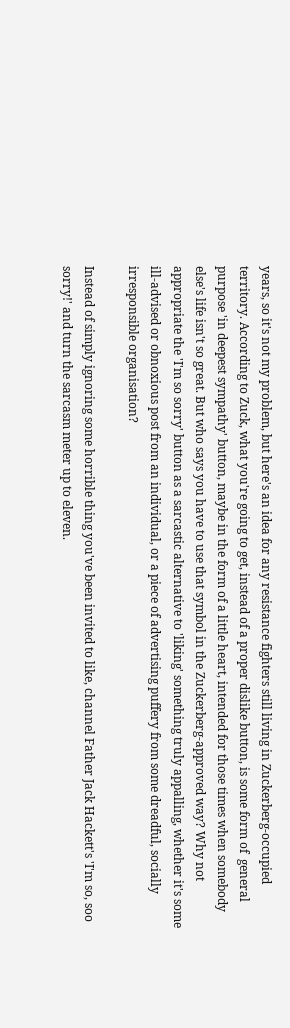years, so it's not my problem, but here's an idea for any resistance fighters still living in Zuckerberg-occupied territory. According to Zuck, what you're going to get, instead of a proper dislike button, is some form of  general purpose 'in deepest sympathy' button, maybe in the form of a little heart, intended for those times when somebody else's life isn't so great. But who says you have to use that symbol in the Zuckerberg-approved way? Why not appropriate the 'I'm so sorry' button as a sarcastic alternative to 'liking' something truly appalling, whether it's some ill-advised or obnoxious post from an individual, or a piece of advertising puffery from some dreadful, socially irresponsible organisation?

Instead of simply ignoring some horrible thing you've been invited to like, channel Father Jack Hackett's 'I'm so, soo sorry!' and turn the sarcasm meter up to eleven.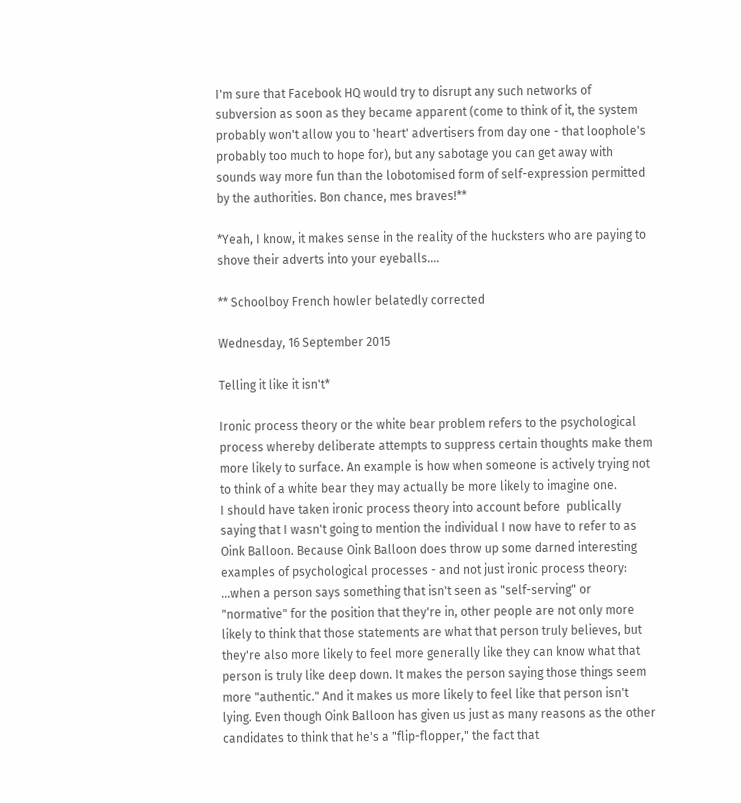I'm sure that Facebook HQ would try to disrupt any such networks of subversion as soon as they became apparent (come to think of it, the system probably won't allow you to 'heart' advertisers from day one - that loophole's probably too much to hope for), but any sabotage you can get away with sounds way more fun than the lobotomised form of self-expression permitted by the authorities. Bon chance, mes braves!**

*Yeah, I know, it makes sense in the reality of the hucksters who are paying to shove their adverts into your eyeballs....

** Schoolboy French howler belatedly corrected

Wednesday, 16 September 2015

Telling it like it isn't*

Ironic process theory or the white bear problem refers to the psychological process whereby deliberate attempts to suppress certain thoughts make them more likely to surface. An example is how when someone is actively trying not to think of a white bear they may actually be more likely to imagine one.
I should have taken ironic process theory into account before  publically saying that I wasn't going to mention the individual I now have to refer to as Oink Balloon. Because Oink Balloon does throw up some darned interesting examples of psychological processes - and not just ironic process theory:
...when a person says something that isn't seen as "self-serving" or "normative" for the position that they're in, other people are not only more likely to think that those statements are what that person truly believes, but they're also more likely to feel more generally like they can know what that person is truly like deep down. It makes the person saying those things seem more "authentic." And it makes us more likely to feel like that person isn't lying. Even though Oink Balloon has given us just as many reasons as the other candidates to think that he's a "flip-flopper," the fact that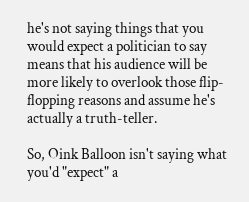he's not saying things that you would expect a politician to say means that his audience will be more likely to overlook those flip-flopping reasons and assume he's actually a truth-teller.

So, Oink Balloon isn't saying what you'd "expect" a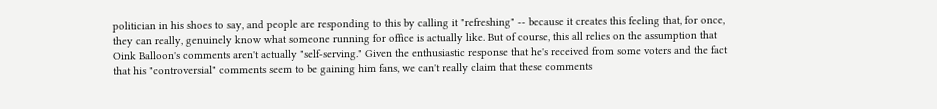politician in his shoes to say, and people are responding to this by calling it "refreshing" -- because it creates this feeling that, for once, they can really, genuinely know what someone running for office is actually like. But of course, this all relies on the assumption that Oink Balloon's comments aren't actually "self-serving." Given the enthusiastic response that he's received from some voters and the fact that his "controversial" comments seem to be gaining him fans, we can't really claim that these comments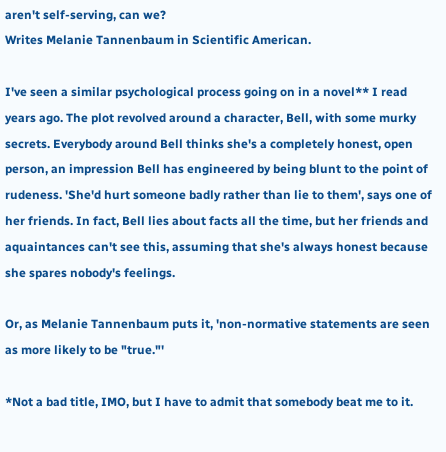aren't self-serving, can we?
Writes Melanie Tannenbaum in Scientific American.

I've seen a similar psychological process going on in a novel** I read years ago. The plot revolved around a character, Bell, with some murky secrets. Everybody around Bell thinks she's a completely honest, open person, an impression Bell has engineered by being blunt to the point of rudeness. 'She'd hurt someone badly rather than lie to them', says one of her friends. In fact, Bell lies about facts all the time, but her friends and aquaintances can't see this, assuming that she's always honest because she spares nobody's feelings.

Or, as Melanie Tannenbaum puts it, 'non-normative statements are seen as more likely to be "true."'

*Not a bad title, IMO, but I have to admit that somebody beat me to it.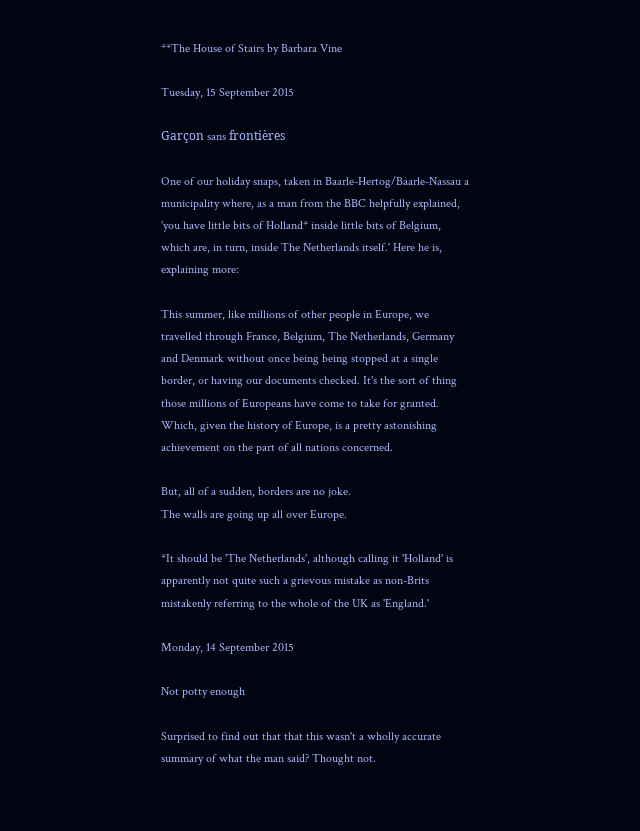**The House of Stairs by Barbara Vine

Tuesday, 15 September 2015

Garçon sans frontières

One of our holiday snaps, taken in Baarle-Hertog/Baarle-Nassau a municipality where, as a man from the BBC helpfully explained, 'you have little bits of Holland* inside little bits of Belgium, which are, in turn, inside The Netherlands itself.' Here he is, explaining more:

This summer, like millions of other people in Europe, we travelled through France, Belgium, The Netherlands, Germany and Denmark without once being being stopped at a single border, or having our documents checked. It's the sort of thing those millions of Europeans have come to take for granted. Which, given the history of Europe, is a pretty astonishing achievement on the part of all nations concerned.

But, all of a sudden, borders are no joke.
The walls are going up all over Europe.

*It should be 'The Netherlands', although calling it 'Holland' is apparently not quite such a grievous mistake as non-Brits mistakenly referring to the whole of the UK as 'England.'

Monday, 14 September 2015

Not potty enough

Surprised to find out that that this wasn't a wholly accurate summary of what the man said? Thought not.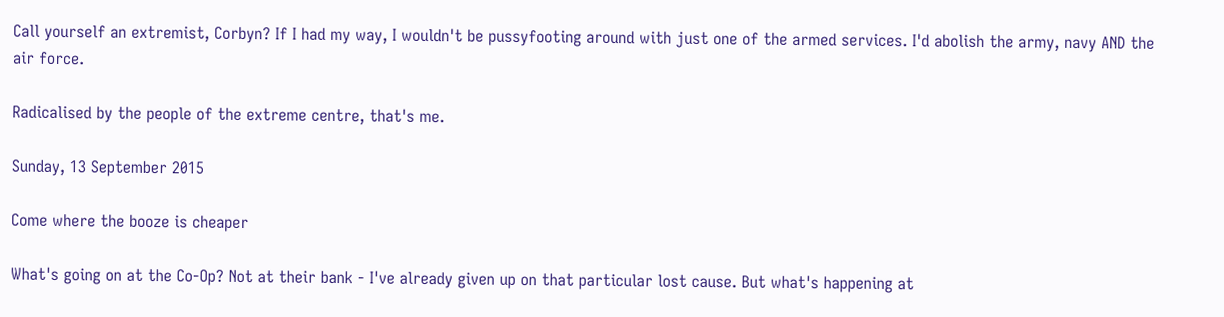Call yourself an extremist, Corbyn? If I had my way, I wouldn't be pussyfooting around with just one of the armed services. I'd abolish the army, navy AND the air force.

Radicalised by the people of the extreme centre, that's me.

Sunday, 13 September 2015

Come where the booze is cheaper

What's going on at the Co-Op? Not at their bank - I've already given up on that particular lost cause. But what's happening at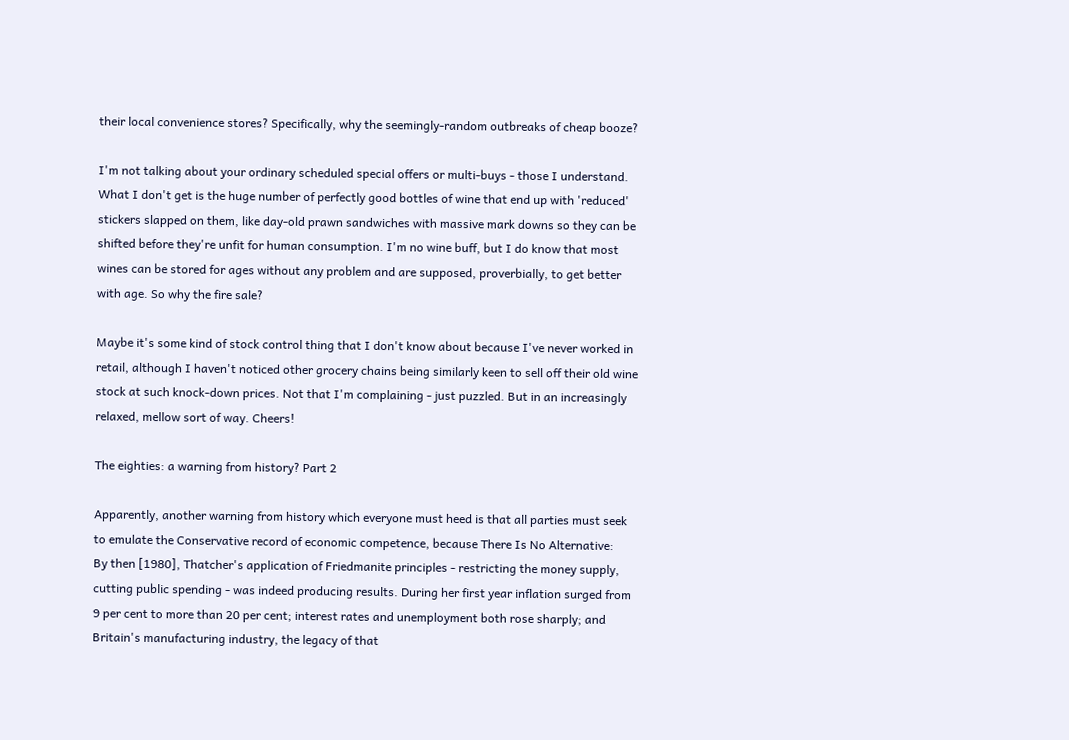their local convenience stores? Specifically, why the seemingly-random outbreaks of cheap booze?

I'm not talking about your ordinary scheduled special offers or multi-buys - those I understand. What I don't get is the huge number of perfectly good bottles of wine that end up with 'reduced' stickers slapped on them, like day-old prawn sandwiches with massive mark downs so they can be shifted before they're unfit for human consumption. I'm no wine buff, but I do know that most wines can be stored for ages without any problem and are supposed, proverbially, to get better with age. So why the fire sale?

Maybe it's some kind of stock control thing that I don't know about because I've never worked in retail, although I haven't noticed other grocery chains being similarly keen to sell off their old wine stock at such knock-down prices. Not that I'm complaining - just puzzled. But in an increasingly relaxed, mellow sort of way. Cheers!

The eighties: a warning from history? Part 2

Apparently, another warning from history which everyone must heed is that all parties must seek to emulate the Conservative record of economic competence, because There Is No Alternative:
By then [1980], Thatcher's application of Friedmanite principles - restricting the money supply, cutting public spending - was indeed producing results. During her first year inflation surged from 9 per cent to more than 20 per cent; interest rates and unemployment both rose sharply; and Britain's manufacturing industry, the legacy of that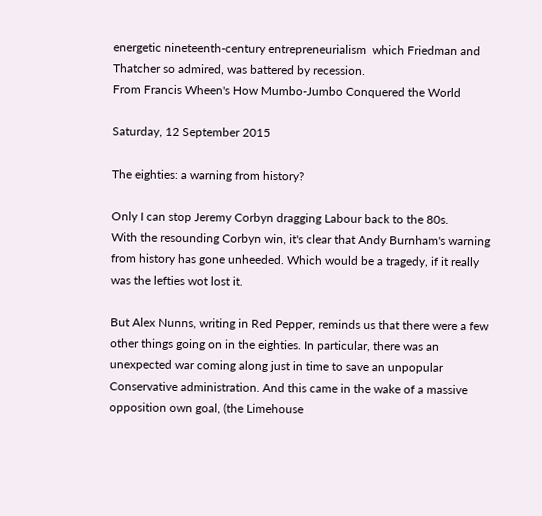energetic nineteenth-century entrepreneurialism  which Friedman and Thatcher so admired, was battered by recession.
From Francis Wheen's How Mumbo-Jumbo Conquered the World

Saturday, 12 September 2015

The eighties: a warning from history?

Only I can stop Jeremy Corbyn dragging Labour back to the 80s.
With the resounding Corbyn win, it's clear that Andy Burnham's warning from history has gone unheeded. Which would be a tragedy, if it really was the lefties wot lost it.

But Alex Nunns, writing in Red Pepper, reminds us that there were a few other things going on in the eighties. In particular, there was an unexpected war coming along just in time to save an unpopular Conservative administration. And this came in the wake of a massive opposition own goal, (the Limehouse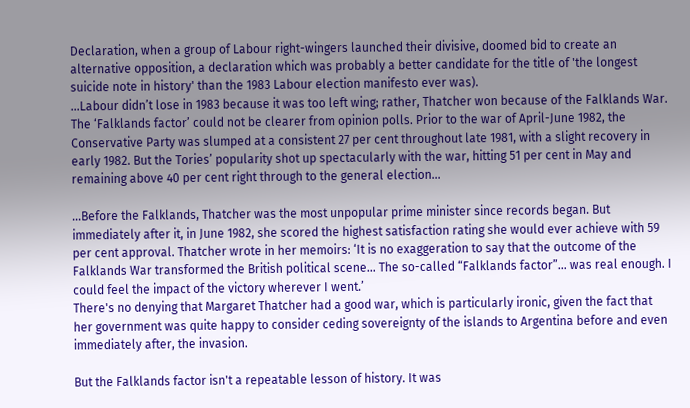Declaration, when a group of Labour right-wingers launched their divisive, doomed bid to create an alternative opposition, a declaration which was probably a better candidate for the title of 'the longest suicide note in history' than the 1983 Labour election manifesto ever was).
...Labour didn’t lose in 1983 because it was too left wing; rather, Thatcher won because of the Falklands War. The ‘Falklands factor’ could not be clearer from opinion polls. Prior to the war of April-June 1982, the Conservative Party was slumped at a consistent 27 per cent throughout late 1981, with a slight recovery in early 1982. But the Tories’ popularity shot up spectacularly with the war, hitting 51 per cent in May and remaining above 40 per cent right through to the general election...

...Before the Falklands, Thatcher was the most unpopular prime minister since records began. But immediately after it, in June 1982, she scored the highest satisfaction rating she would ever achieve with 59 per cent approval. Thatcher wrote in her memoirs: ‘It is no exaggeration to say that the outcome of the Falklands War transformed the British political scene… The so-called “Falklands factor”… was real enough. I could feel the impact of the victory wherever I went.’
There's no denying that Margaret Thatcher had a good war, which is particularly ironic, given the fact that her government was quite happy to consider ceding sovereignty of the islands to Argentina before and even immediately after, the invasion.

But the Falklands factor isn't a repeatable lesson of history. It was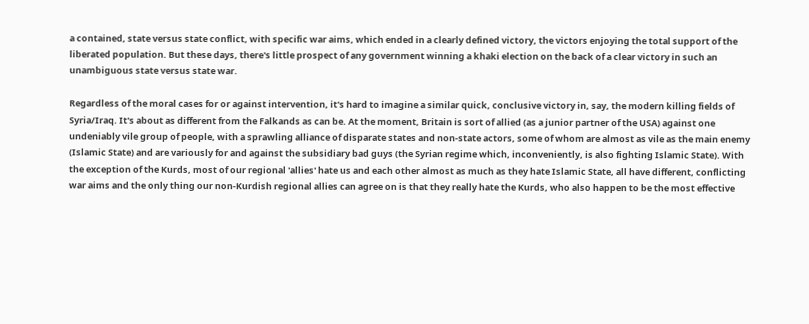a contained, state versus state conflict, with specific war aims, which ended in a clearly defined victory, the victors enjoying the total support of the liberated population. But these days, there's little prospect of any government winning a khaki election on the back of a clear victory in such an unambiguous state versus state war.

Regardless of the moral cases for or against intervention, it's hard to imagine a similar quick, conclusive victory in, say, the modern killing fields of Syria/Iraq. It's about as different from the Falkands as can be. At the moment, Britain is sort of allied (as a junior partner of the USA) against one undeniably vile group of people, with a sprawling alliance of disparate states and non-state actors, some of whom are almost as vile as the main enemy (Islamic State) and are variously for and against the subsidiary bad guys (the Syrian regime which, inconveniently, is also fighting Islamic State). With the exception of the Kurds, most of our regional 'allies' hate us and each other almost as much as they hate Islamic State, all have different, conflicting war aims and the only thing our non-Kurdish regional allies can agree on is that they really hate the Kurds, who also happen to be the most effective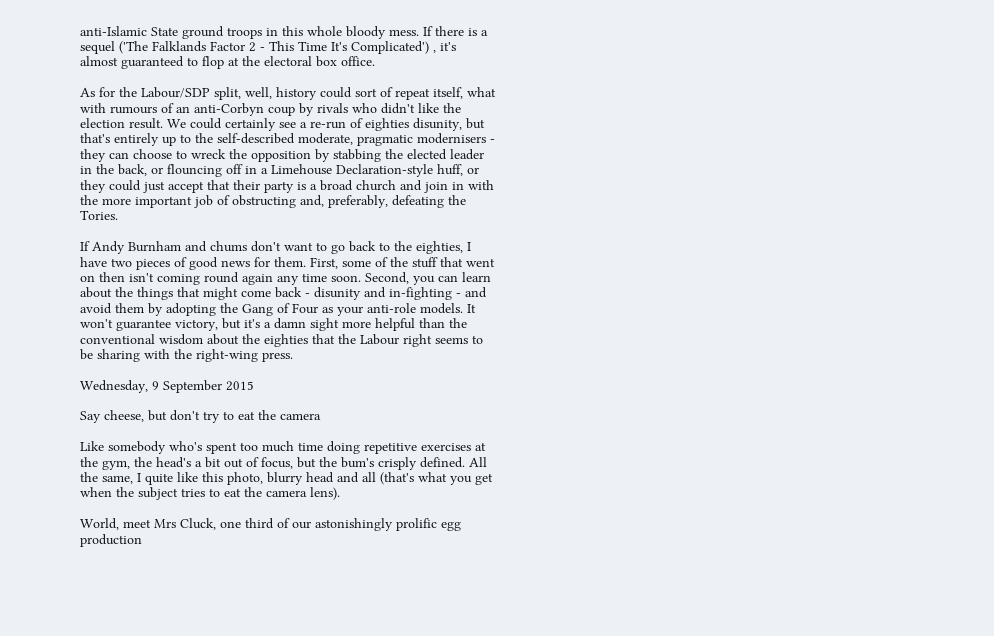anti-Islamic State ground troops in this whole bloody mess. If there is a sequel ('The Falklands Factor 2 - This Time It's Complicated') , it's almost guaranteed to flop at the electoral box office.

As for the Labour/SDP split, well, history could sort of repeat itself, what with rumours of an anti-Corbyn coup by rivals who didn't like the election result. We could certainly see a re-run of eighties disunity, but that's entirely up to the self-described moderate, pragmatic modernisers - they can choose to wreck the opposition by stabbing the elected leader in the back, or flouncing off in a Limehouse Declaration-style huff, or they could just accept that their party is a broad church and join in with the more important job of obstructing and, preferably, defeating the Tories.

If Andy Burnham and chums don't want to go back to the eighties, I have two pieces of good news for them. First, some of the stuff that went on then isn't coming round again any time soon. Second, you can learn about the things that might come back - disunity and in-fighting - and avoid them by adopting the Gang of Four as your anti-role models. It won't guarantee victory, but it's a damn sight more helpful than the conventional wisdom about the eighties that the Labour right seems to be sharing with the right-wing press.

Wednesday, 9 September 2015

Say cheese, but don't try to eat the camera

Like somebody who's spent too much time doing repetitive exercises at the gym, the head's a bit out of focus, but the bum's crisply defined. All the same, I quite like this photo, blurry head and all (that's what you get when the subject tries to eat the camera lens).

World, meet Mrs Cluck, one third of our astonishingly prolific egg production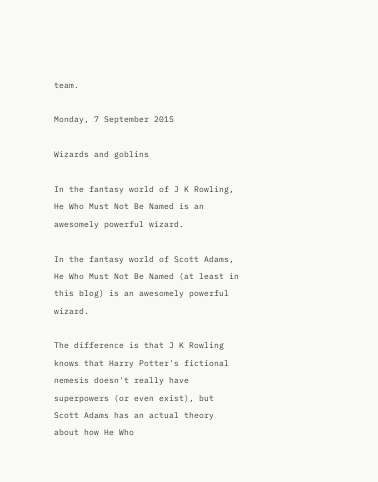team.

Monday, 7 September 2015

Wizards and goblins

In the fantasy world of J K Rowling, He Who Must Not Be Named is an awesomely powerful wizard.

In the fantasy world of Scott Adams, He Who Must Not Be Named (at least in this blog) is an awesomely powerful wizard.

The difference is that J K Rowling knows that Harry Potter's fictional nemesis doesn't really have superpowers (or even exist), but Scott Adams has an actual theory about how He Who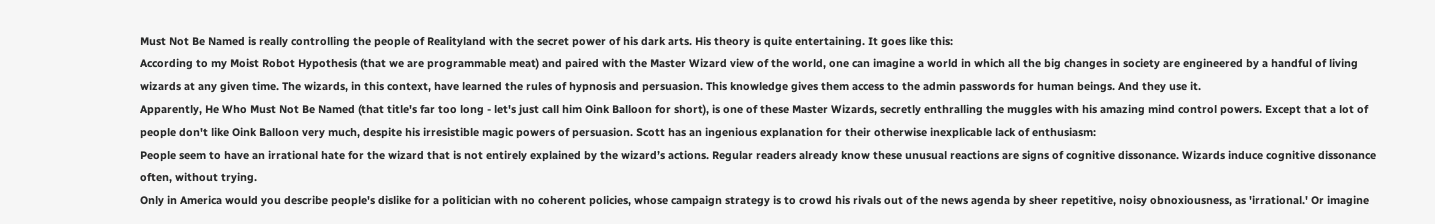Must Not Be Named is really controlling the people of Realityland with the secret power of his dark arts. His theory is quite entertaining. It goes like this:
According to my Moist Robot Hypothesis (that we are programmable meat) and paired with the Master Wizard view of the world, one can imagine a world in which all the big changes in society are engineered by a handful of living wizards at any given time. The wizards, in this context, have learned the rules of hypnosis and persuasion. This knowledge gives them access to the admin passwords for human beings. And they use it.
Apparently, He Who Must Not Be Named (that title's far too long - let's just call him Oink Balloon for short), is one of these Master Wizards, secretly enthralling the muggles with his amazing mind control powers. Except that a lot of people don't like Oink Balloon very much, despite his irresistible magic powers of persuasion. Scott has an ingenious explanation for their otherwise inexplicable lack of enthusiasm:
People seem to have an irrational hate for the wizard that is not entirely explained by the wizard’s actions. Regular readers already know these unusual reactions are signs of cognitive dissonance. Wizards induce cognitive dissonance often, without trying.
Only in America would you describe people's dislike for a politician with no coherent policies, whose campaign strategy is to crowd his rivals out of the news agenda by sheer repetitive, noisy obnoxiousness, as 'irrational.' Or imagine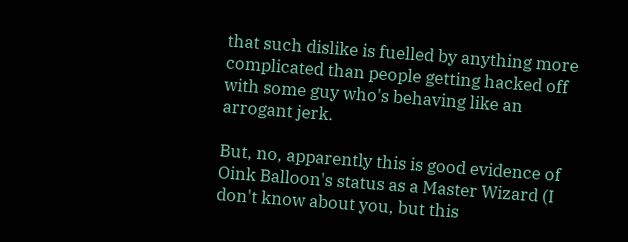that such dislike is fuelled by anything more complicated than people getting hacked off with some guy who's behaving like an arrogant jerk.

But, no, apparently this is good evidence of Oink Balloon's status as a Master Wizard (I don't know about you, but this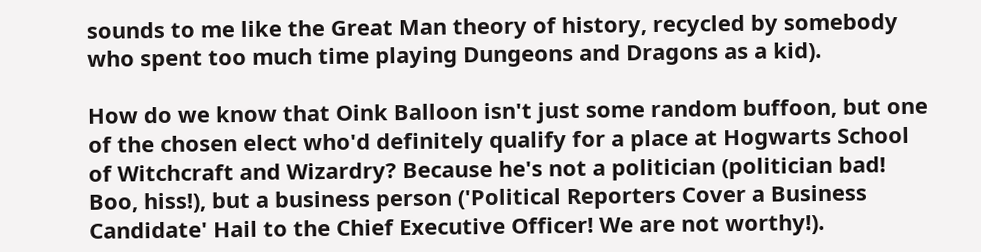sounds to me like the Great Man theory of history, recycled by somebody who spent too much time playing Dungeons and Dragons as a kid).

How do we know that Oink Balloon isn't just some random buffoon, but one of the chosen elect who'd definitely qualify for a place at Hogwarts School of Witchcraft and Wizardry? Because he's not a politician (politician bad! Boo, hiss!), but a business person ('Political Reporters Cover a Business Candidate' Hail to the Chief Executive Officer! We are not worthy!).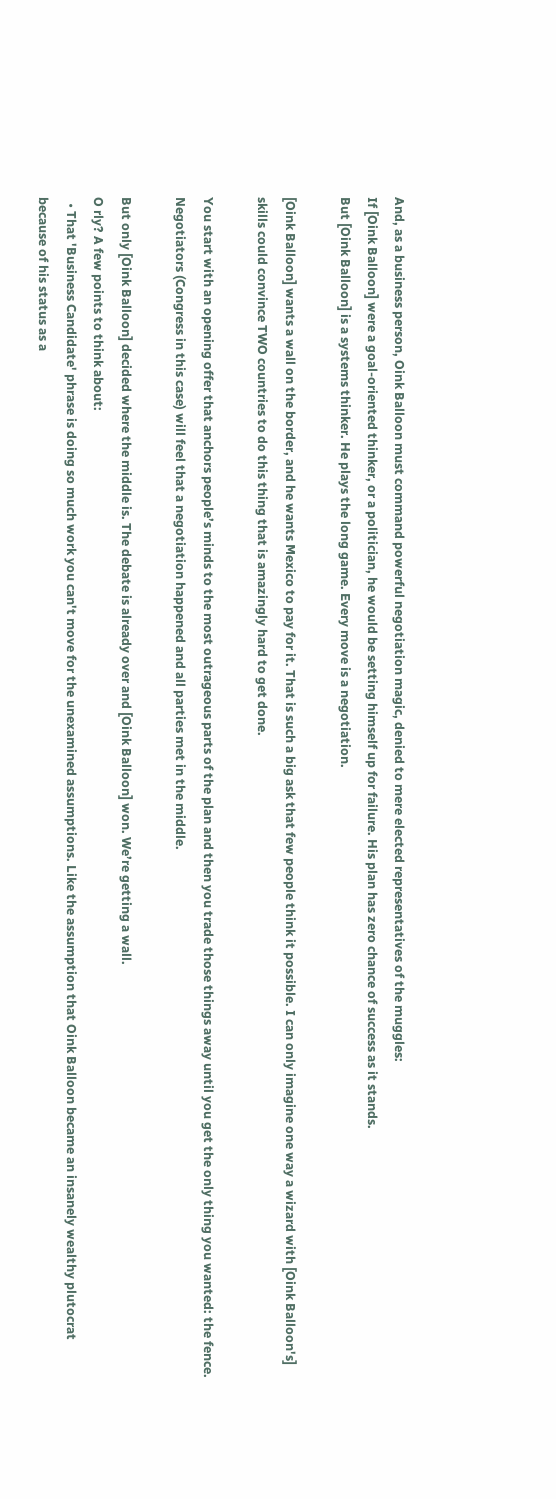And, as a business person, Oink Balloon must command powerful negotiation magic, denied to mere elected representatives of the muggles:
If [Oink Balloon] were a goal-oriented thinker, or a politician, he would be setting himself up for failure. His plan has zero chance of success as it stands.
But [Oink Balloon] is a systems thinker. He plays the long game. Every move is a negotiation.

[Oink Balloon] wants a wall on the border, and he wants Mexico to pay for it. That is such a big ask that few people think it possible. I can only imagine one way a wizard with [Oink Balloon's] skills could convince TWO countries to do this thing that is amazingly hard to get done.

You start with an opening offer that anchors people’s minds to the most outrageous parts of the plan and then you trade those things away until you get the only thing you wanted: the fence. Negotiators (Congress in this case) will feel that a negotiation happened and all parties met in the middle.

But only [Oink Balloon] decided where the middle is. The debate is already over and [Oink Balloon] won. We’re getting a wall.
O rly? A few points to think about:
  • That 'Business Candidate' phrase is doing so much work you can't move for the unexamined assumptions. Like the assumption that Oink Balloon became an insanely wealthy plutocrat because of his status as a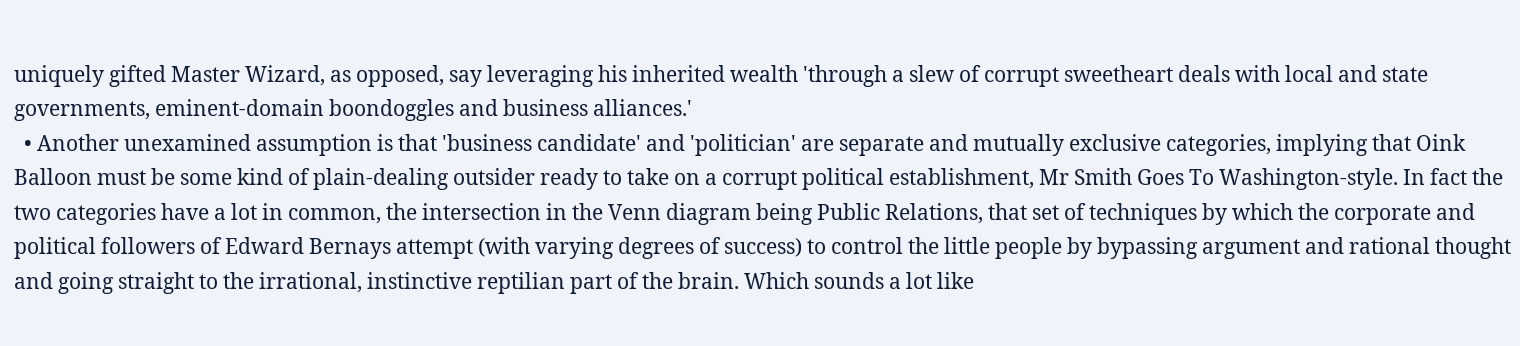uniquely gifted Master Wizard, as opposed, say leveraging his inherited wealth 'through a slew of corrupt sweetheart deals with local and state governments, eminent-domain boondoggles and business alliances.'
  • Another unexamined assumption is that 'business candidate' and 'politician' are separate and mutually exclusive categories, implying that Oink Balloon must be some kind of plain-dealing outsider ready to take on a corrupt political establishment, Mr Smith Goes To Washington-style. In fact the two categories have a lot in common, the intersection in the Venn diagram being Public Relations, that set of techniques by which the corporate and political followers of Edward Bernays attempt (with varying degrees of success) to control the little people by bypassing argument and rational thought and going straight to the irrational, instinctive reptilian part of the brain. Which sounds a lot like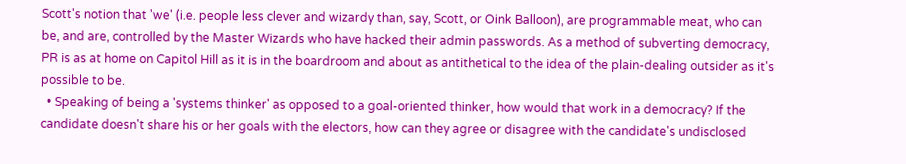Scott's notion that 'we' (i.e. people less clever and wizardy than, say, Scott, or Oink Balloon), are programmable meat, who can be, and are, controlled by the Master Wizards who have hacked their admin passwords. As a method of subverting democracy, PR is as at home on Capitol Hill as it is in the boardroom and about as antithetical to the idea of the plain-dealing outsider as it's possible to be.
  • Speaking of being a 'systems thinker' as opposed to a goal-oriented thinker, how would that work in a democracy? If the candidate doesn't share his or her goals with the electors, how can they agree or disagree with the candidate's undisclosed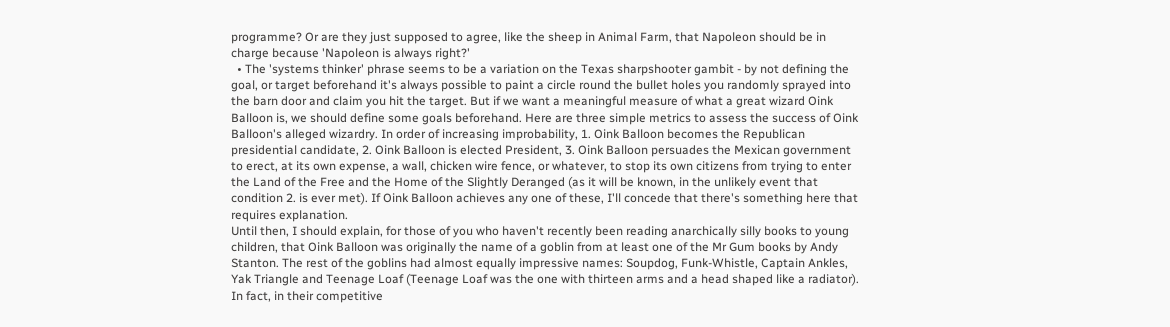programme? Or are they just supposed to agree, like the sheep in Animal Farm, that Napoleon should be in charge because 'Napoleon is always right?'
  • The 'systems thinker' phrase seems to be a variation on the Texas sharpshooter gambit - by not defining the goal, or target beforehand it's always possible to paint a circle round the bullet holes you randomly sprayed into the barn door and claim you hit the target. But if we want a meaningful measure of what a great wizard Oink Balloon is, we should define some goals beforehand. Here are three simple metrics to assess the success of Oink Balloon's alleged wizardry. In order of increasing improbability, 1. Oink Balloon becomes the Republican presidential candidate, 2. Oink Balloon is elected President, 3. Oink Balloon persuades the Mexican government to erect, at its own expense, a wall, chicken wire fence, or whatever, to stop its own citizens from trying to enter the Land of the Free and the Home of the Slightly Deranged (as it will be known, in the unlikely event that condition 2. is ever met). If Oink Balloon achieves any one of these, I'll concede that there's something here that requires explanation.
Until then, I should explain, for those of you who haven't recently been reading anarchically silly books to young children, that Oink Balloon was originally the name of a goblin from at least one of the Mr Gum books by Andy Stanton. The rest of the goblins had almost equally impressive names: Soupdog, Funk-Whistle, Captain Ankles, Yak Triangle and Teenage Loaf (Teenage Loaf was the one with thirteen arms and a head shaped like a radiator). In fact, in their competitive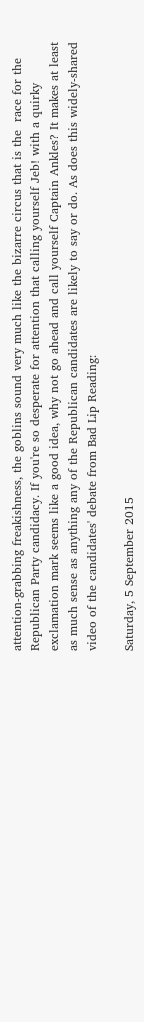attention-grabbing freakishness, the goblins sound very much like the bizarre circus that is the  race for the Republican Party candidacy. If you're so desperate for attention that calling yourself Jeb! with a quirky exclamation mark seems like a good idea, why not go ahead and call yourself Captain Ankles? It makes at least as much sense as anything any of the Republican candidates are likely to say or do. As does this widely-shared video of the candidates' debate from Bad Lip Reading:

Saturday, 5 September 2015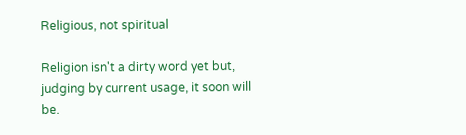Religious, not spiritual

Religion isn't a dirty word yet but, judging by current usage, it soon will be.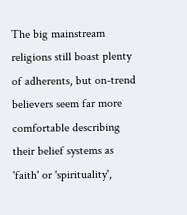The big mainstream religions still boast plenty of adherents, but on-trend believers seem far more comfortable describing their belief systems as 'faith' or 'spirituality',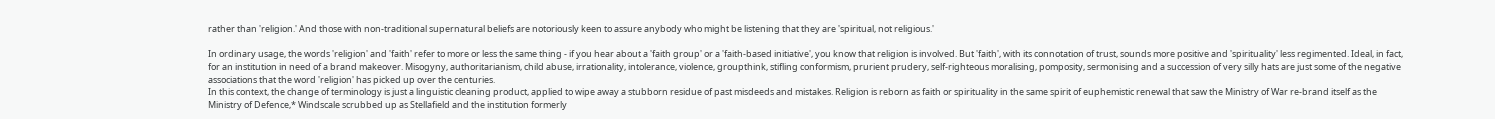rather than 'religion.' And those with non-traditional supernatural beliefs are notoriously keen to assure anybody who might be listening that they are 'spiritual, not religious.'

In ordinary usage, the words 'religion' and 'faith' refer to more or less the same thing - if you hear about a 'faith group' or a 'faith-based initiative', you know that religion is involved. But 'faith', with its connotation of trust, sounds more positive and 'spirituality' less regimented. Ideal, in fact, for an institution in need of a brand makeover. Misogyny, authoritarianism, child abuse, irrationality, intolerance, violence, groupthink, stifling conformism, prurient prudery, self-righteous moralising, pomposity, sermonising and a succession of very silly hats are just some of the negative associations that the word 'religion' has picked up over the centuries.
In this context, the change of terminology is just a linguistic cleaning product, applied to wipe away a stubborn residue of past misdeeds and mistakes. Religion is reborn as faith or spirituality in the same spirit of euphemistic renewal that saw the Ministry of War re-brand itself as the Ministry of Defence,* Windscale scrubbed up as Stellafield and the institution formerly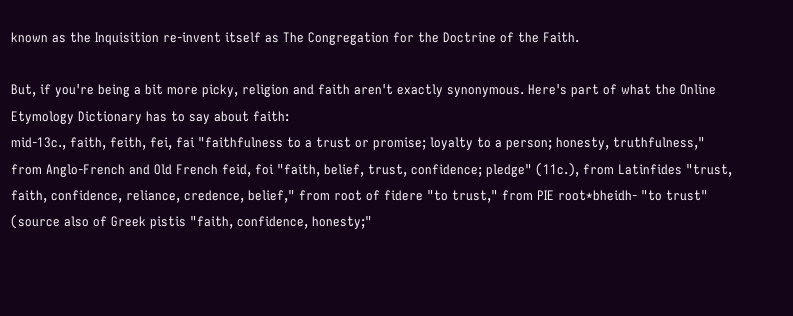known as the Inquisition re-invent itself as The Congregation for the Doctrine of the Faith.

But, if you're being a bit more picky, religion and faith aren't exactly synonymous. Here's part of what the Online Etymology Dictionary has to say about faith:
mid-13c., faith, feith, fei, fai "faithfulness to a trust or promise; loyalty to a person; honesty, truthfulness," from Anglo-French and Old French feid, foi "faith, belief, trust, confidence; pledge" (11c.), from Latinfides "trust, faith, confidence, reliance, credence, belief," from root of fidere "to trust," from PIE root*bheidh- "to trust" (source also of Greek pistis "faith, confidence, honesty;"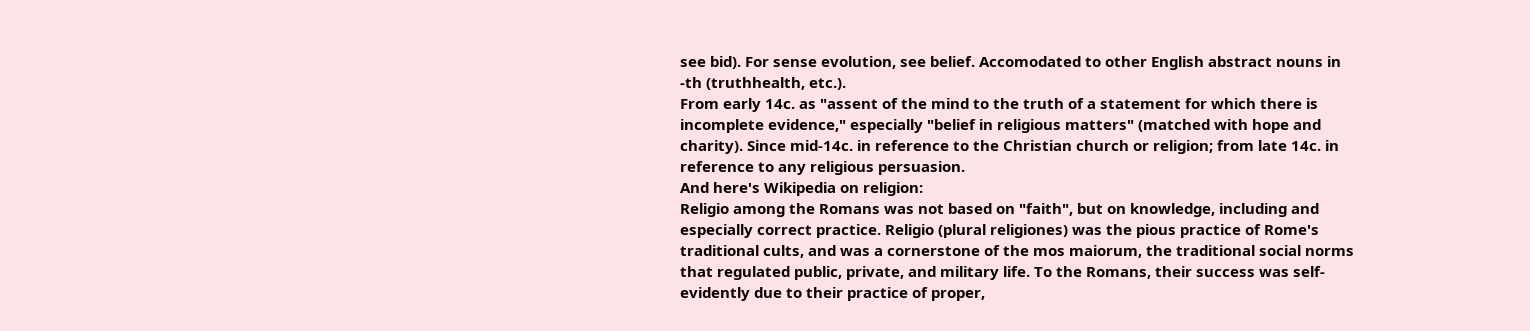see bid). For sense evolution, see belief. Accomodated to other English abstract nouns in -th (truthhealth, etc.).
From early 14c. as "assent of the mind to the truth of a statement for which there is incomplete evidence," especially "belief in religious matters" (matched with hope and charity). Since mid-14c. in reference to the Christian church or religion; from late 14c. in reference to any religious persuasion.
And here's Wikipedia on religion:
Religio among the Romans was not based on "faith", but on knowledge, including and especially correct practice. Religio (plural religiones) was the pious practice of Rome's traditional cults, and was a cornerstone of the mos maiorum, the traditional social norms that regulated public, private, and military life. To the Romans, their success was self-evidently due to their practice of proper,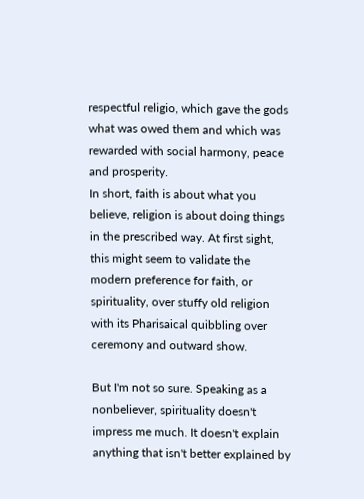respectful religio, which gave the gods what was owed them and which was rewarded with social harmony, peace and prosperity.
In short, faith is about what you believe, religion is about doing things in the prescribed way. At first sight, this might seem to validate the modern preference for faith, or spirituality, over stuffy old religion with its Pharisaical quibbling over ceremony and outward show.

But I'm not so sure. Speaking as a nonbeliever, spirituality doesn't impress me much. It doesn't explain anything that isn't better explained by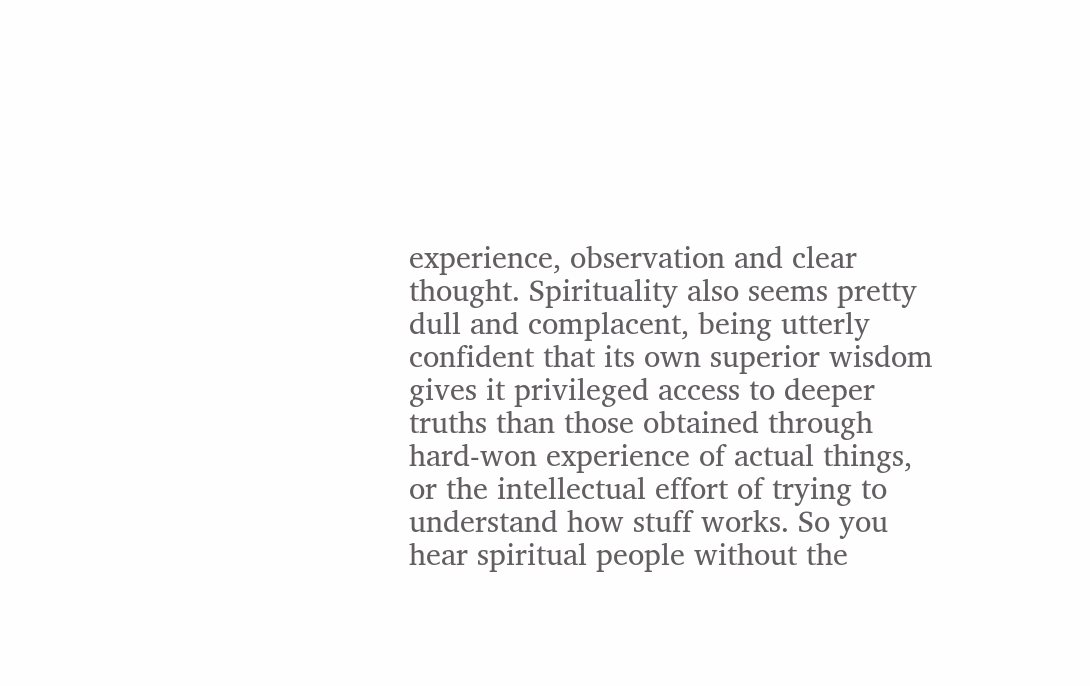experience, observation and clear thought. Spirituality also seems pretty dull and complacent, being utterly confident that its own superior wisdom gives it privileged access to deeper truths than those obtained through hard-won experience of actual things, or the intellectual effort of trying to understand how stuff works. So you hear spiritual people without the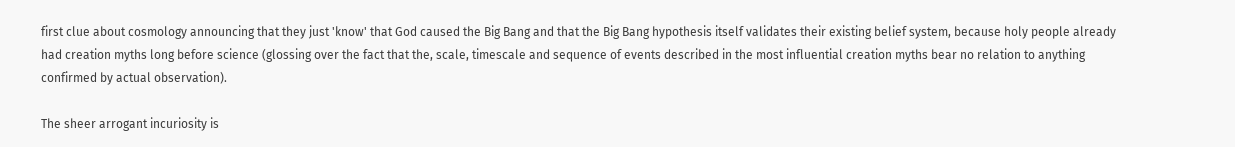first clue about cosmology announcing that they just 'know' that God caused the Big Bang and that the Big Bang hypothesis itself validates their existing belief system, because holy people already had creation myths long before science (glossing over the fact that the, scale, timescale and sequence of events described in the most influential creation myths bear no relation to anything confirmed by actual observation).

The sheer arrogant incuriosity is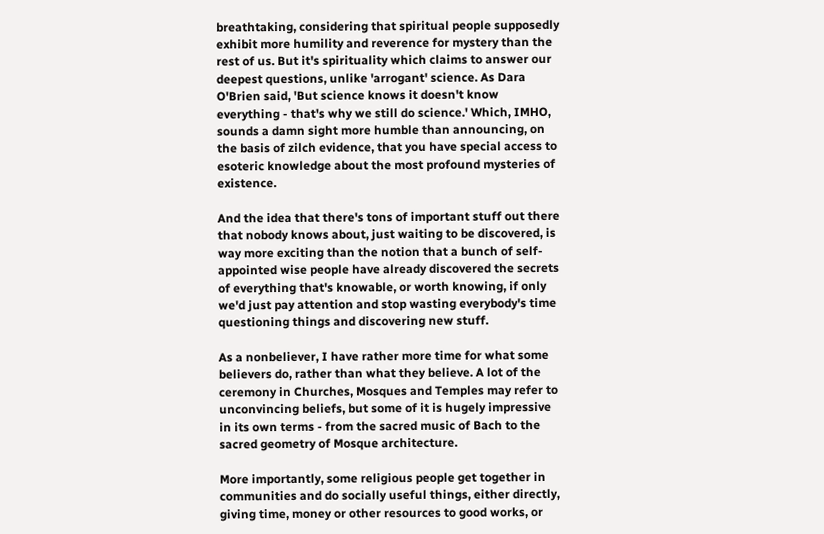breathtaking, considering that spiritual people supposedly exhibit more humility and reverence for mystery than the rest of us. But it's spirituality which claims to answer our deepest questions, unlike 'arrogant' science. As Dara O'Brien said, 'But science knows it doesn't know everything - that's why we still do science.' Which, IMHO, sounds a damn sight more humble than announcing, on the basis of zilch evidence, that you have special access to esoteric knowledge about the most profound mysteries of existence.

And the idea that there's tons of important stuff out there that nobody knows about, just waiting to be discovered, is way more exciting than the notion that a bunch of self-appointed wise people have already discovered the secrets of everything that's knowable, or worth knowing, if only we'd just pay attention and stop wasting everybody's time questioning things and discovering new stuff.

As a nonbeliever, I have rather more time for what some believers do, rather than what they believe. A lot of the ceremony in Churches, Mosques and Temples may refer to unconvincing beliefs, but some of it is hugely impressive in its own terms - from the sacred music of Bach to the sacred geometry of Mosque architecture.

More importantly, some religious people get together in communities and do socially useful things, either directly, giving time, money or other resources to good works, or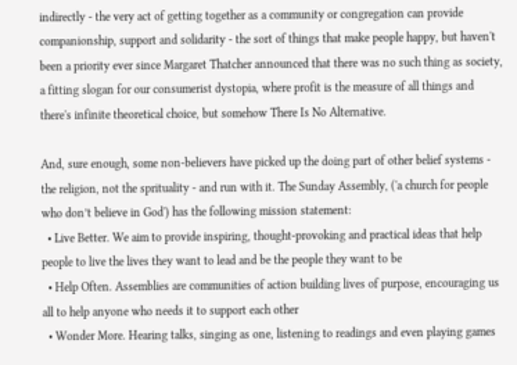indirectly - the very act of getting together as a community or congregation can provide companionship, support and solidarity - the sort of things that make people happy, but haven't been a priority ever since Margaret Thatcher announced that there was no such thing as society, a fitting slogan for our consumerist dystopia, where profit is the measure of all things and there's infinite theoretical choice, but somehow There Is No Alternative.

And, sure enough, some non-believers have picked up the doing part of other belief systems - the religion, not the sprituality - and run with it. The Sunday Assembly, ('a church for people who don’t believe in God') has the following mission statement:
  • Live Better. We aim to provide inspiring, thought-provoking and practical ideas that help people to live the lives they want to lead and be the people they want to be
  • Help Often. Assemblies are communities of action building lives of purpose, encouraging us all to help anyone who needs it to support each other
  • Wonder More. Hearing talks, singing as one, listening to readings and even playing games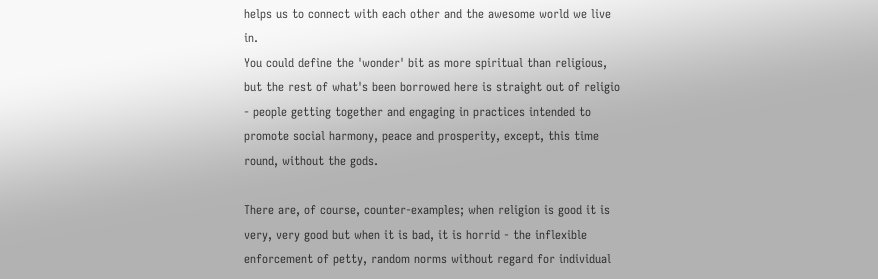helps us to connect with each other and the awesome world we live in.
You could define the 'wonder' bit as more spiritual than religious, but the rest of what's been borrowed here is straight out of religio - people getting together and engaging in practices intended to promote social harmony, peace and prosperity, except, this time round, without the gods.

There are, of course, counter-examples; when religion is good it is very, very good but when it is bad, it is horrid - the inflexible enforcement of petty, random norms without regard for individual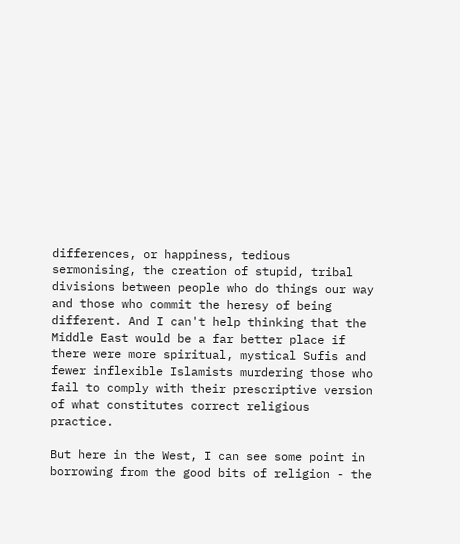differences, or happiness, tedious sermonising, the creation of stupid, tribal divisions between people who do things our way and those who commit the heresy of being different. And I can't help thinking that the Middle East would be a far better place if there were more spiritual, mystical Sufis and fewer inflexible Islamists murdering those who fail to comply with their prescriptive version of what constitutes correct religious practice.

But here in the West, I can see some point in borrowing from the good bits of religion - the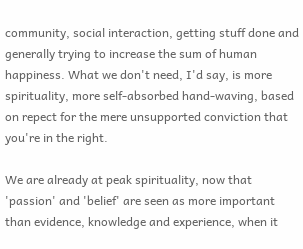community, social interaction, getting stuff done and generally trying to increase the sum of human happiness. What we don't need, I'd say, is more spirituality, more self-absorbed hand-waving, based on repect for the mere unsupported conviction that you're in the right.

We are already at peak spirituality, now that 'passion' and 'belief' are seen as more important than evidence, knowledge and experience, when it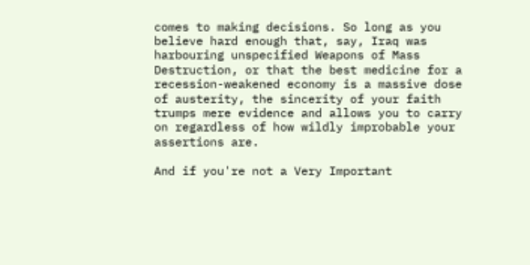comes to making decisions. So long as you believe hard enough that, say, Iraq was harbouring unspecified Weapons of Mass Destruction, or that the best medicine for a recession-weakened economy is a massive dose of austerity, the sincerity of your faith trumps mere evidence and allows you to carry on regardless of how wildly improbable your assertions are.

And if you're not a Very Important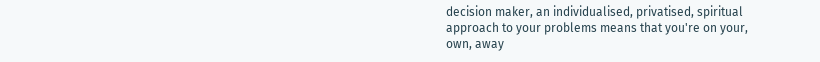decision maker, an individualised, privatised, spiritual approach to your problems means that you're on your, own, away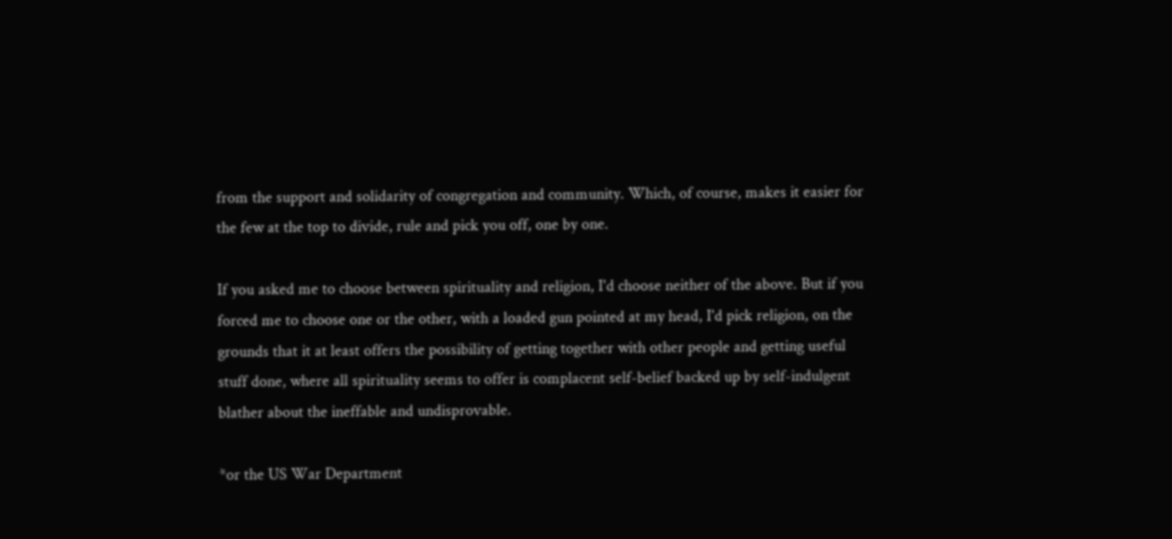from the support and solidarity of congregation and community. Which, of course, makes it easier for the few at the top to divide, rule and pick you off, one by one.

If you asked me to choose between spirituality and religion, I'd choose neither of the above. But if you forced me to choose one or the other, with a loaded gun pointed at my head, I'd pick religion, on the grounds that it at least offers the possibility of getting together with other people and getting useful stuff done, where all spirituality seems to offer is complacent self-belief backed up by self-indulgent blather about the ineffable and undisprovable.

*or the US War Department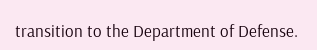transition to the Department of Defense.